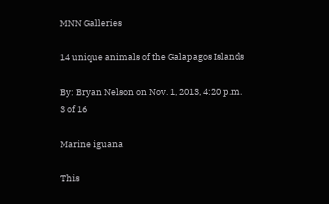MNN Galleries

14 unique animals of the Galapagos Islands

By: Bryan Nelson on Nov. 1, 2013, 4:20 p.m.
3 of 16

Marine iguana

This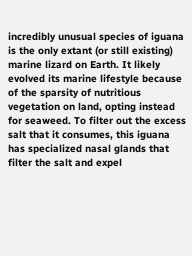incredibly unusual species of iguana is the only extant (or still existing) marine lizard on Earth. It likely evolved its marine lifestyle because of the sparsity of nutritious vegetation on land, opting instead for seaweed. To filter out the excess salt that it consumes, this iguana has specialized nasal glands that filter the salt and expel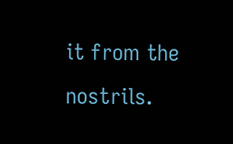it from the nostrils.